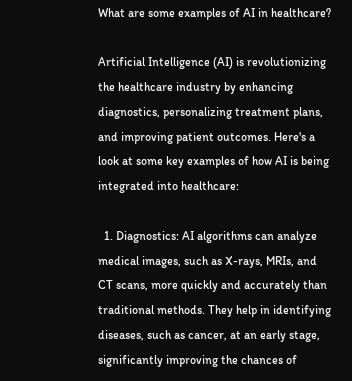What are some examples of AI in healthcare?

Artificial Intelligence (AI) is revolutionizing the healthcare industry by enhancing diagnostics, personalizing treatment plans, and improving patient outcomes. Here's a look at some key examples of how AI is being integrated into healthcare:

  1. Diagnostics: AI algorithms can analyze medical images, such as X-rays, MRIs, and CT scans, more quickly and accurately than traditional methods. They help in identifying diseases, such as cancer, at an early stage, significantly improving the chances of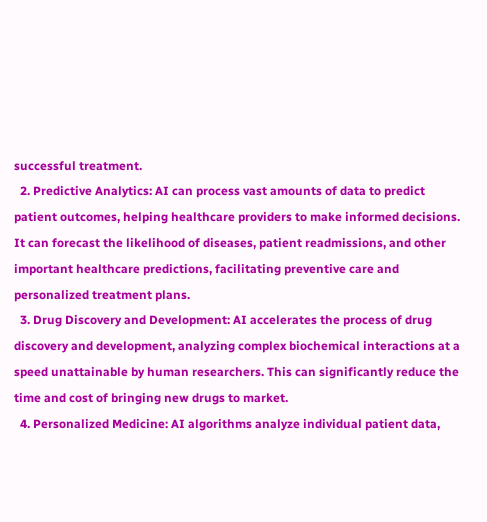successful treatment.
  2. Predictive Analytics: AI can process vast amounts of data to predict patient outcomes, helping healthcare providers to make informed decisions. It can forecast the likelihood of diseases, patient readmissions, and other important healthcare predictions, facilitating preventive care and personalized treatment plans.
  3. Drug Discovery and Development: AI accelerates the process of drug discovery and development, analyzing complex biochemical interactions at a speed unattainable by human researchers. This can significantly reduce the time and cost of bringing new drugs to market.
  4. Personalized Medicine: AI algorithms analyze individual patient data,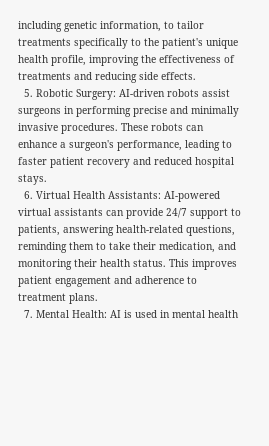including genetic information, to tailor treatments specifically to the patient's unique health profile, improving the effectiveness of treatments and reducing side effects.
  5. Robotic Surgery: AI-driven robots assist surgeons in performing precise and minimally invasive procedures. These robots can enhance a surgeon's performance, leading to faster patient recovery and reduced hospital stays.
  6. Virtual Health Assistants: AI-powered virtual assistants can provide 24/7 support to patients, answering health-related questions, reminding them to take their medication, and monitoring their health status. This improves patient engagement and adherence to treatment plans.
  7. Mental Health: AI is used in mental health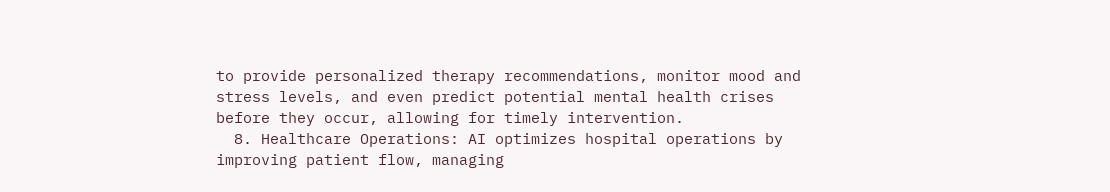to provide personalized therapy recommendations, monitor mood and stress levels, and even predict potential mental health crises before they occur, allowing for timely intervention.
  8. Healthcare Operations: AI optimizes hospital operations by improving patient flow, managing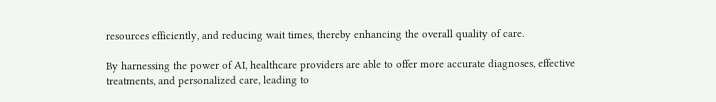resources efficiently, and reducing wait times, thereby enhancing the overall quality of care.

By harnessing the power of AI, healthcare providers are able to offer more accurate diagnoses, effective treatments, and personalized care, leading to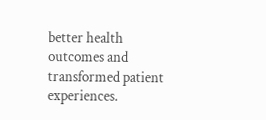better health outcomes and transformed patient experiences.